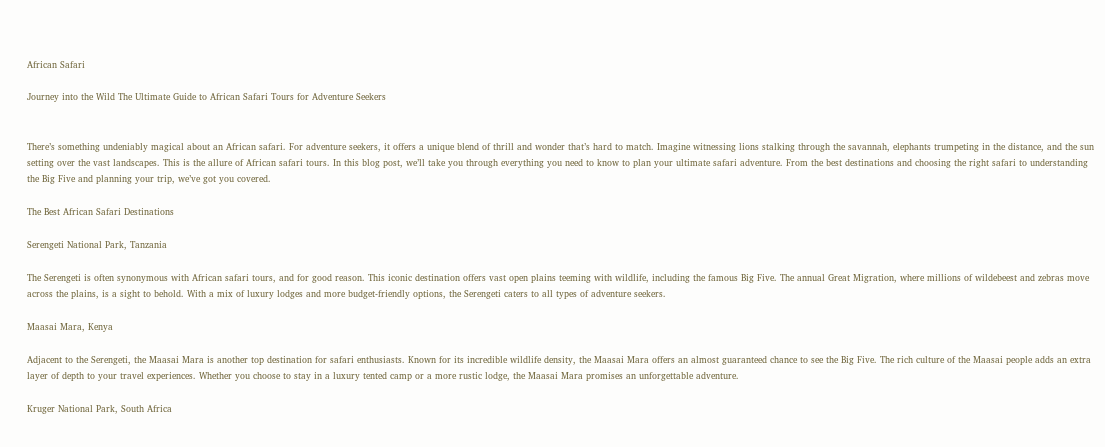African Safari

Journey into the Wild The Ultimate Guide to African Safari Tours for Adventure Seekers


There’s something undeniably magical about an African safari. For adventure seekers, it offers a unique blend of thrill and wonder that’s hard to match. Imagine witnessing lions stalking through the savannah, elephants trumpeting in the distance, and the sun setting over the vast landscapes. This is the allure of African safari tours. In this blog post, we’ll take you through everything you need to know to plan your ultimate safari adventure. From the best destinations and choosing the right safari to understanding the Big Five and planning your trip, we’ve got you covered.

The Best African Safari Destinations

Serengeti National Park, Tanzania

The Serengeti is often synonymous with African safari tours, and for good reason. This iconic destination offers vast open plains teeming with wildlife, including the famous Big Five. The annual Great Migration, where millions of wildebeest and zebras move across the plains, is a sight to behold. With a mix of luxury lodges and more budget-friendly options, the Serengeti caters to all types of adventure seekers.

Maasai Mara, Kenya

Adjacent to the Serengeti, the Maasai Mara is another top destination for safari enthusiasts. Known for its incredible wildlife density, the Maasai Mara offers an almost guaranteed chance to see the Big Five. The rich culture of the Maasai people adds an extra layer of depth to your travel experiences. Whether you choose to stay in a luxury tented camp or a more rustic lodge, the Maasai Mara promises an unforgettable adventure.

Kruger National Park, South Africa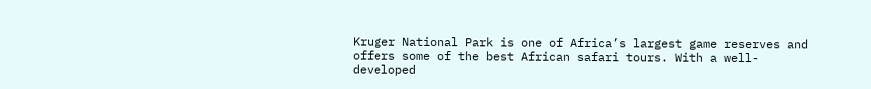Kruger National Park is one of Africa’s largest game reserves and offers some of the best African safari tours. With a well-developed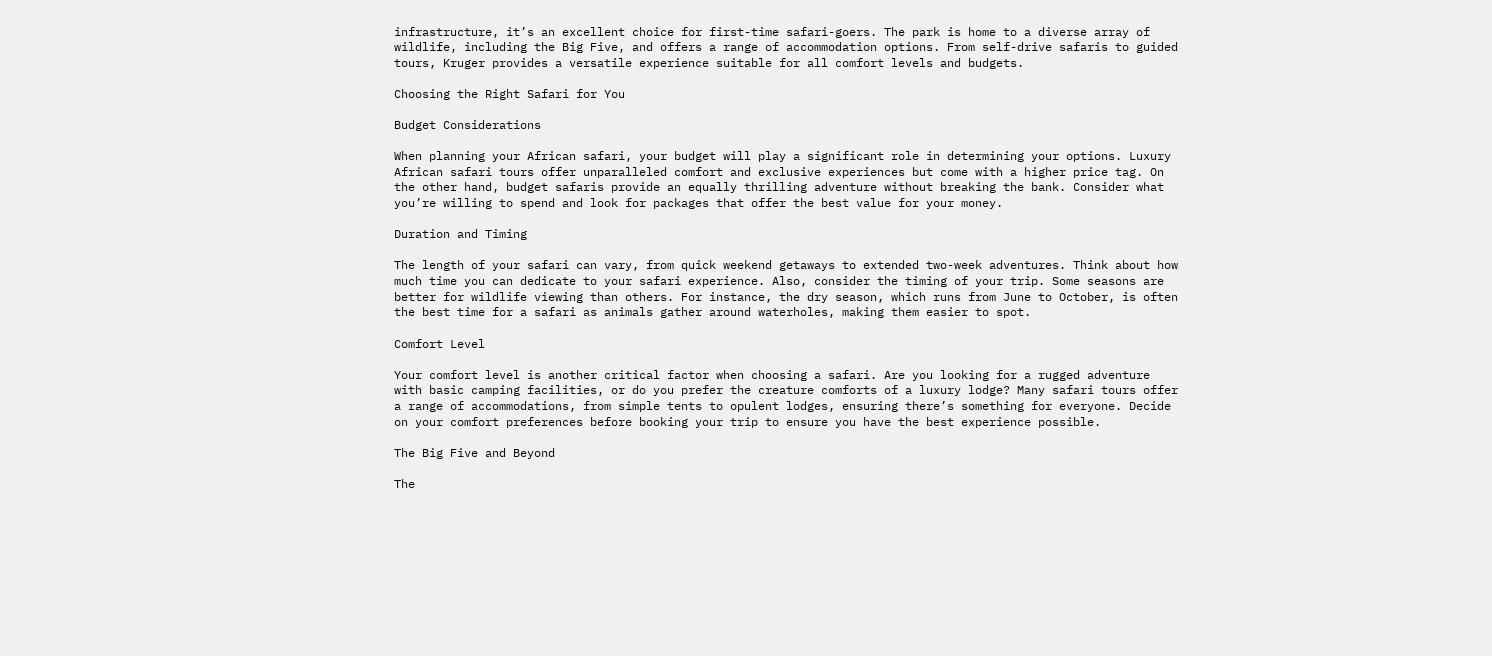infrastructure, it’s an excellent choice for first-time safari-goers. The park is home to a diverse array of wildlife, including the Big Five, and offers a range of accommodation options. From self-drive safaris to guided tours, Kruger provides a versatile experience suitable for all comfort levels and budgets.

Choosing the Right Safari for You

Budget Considerations

When planning your African safari, your budget will play a significant role in determining your options. Luxury African safari tours offer unparalleled comfort and exclusive experiences but come with a higher price tag. On the other hand, budget safaris provide an equally thrilling adventure without breaking the bank. Consider what you’re willing to spend and look for packages that offer the best value for your money.

Duration and Timing

The length of your safari can vary, from quick weekend getaways to extended two-week adventures. Think about how much time you can dedicate to your safari experience. Also, consider the timing of your trip. Some seasons are better for wildlife viewing than others. For instance, the dry season, which runs from June to October, is often the best time for a safari as animals gather around waterholes, making them easier to spot.

Comfort Level

Your comfort level is another critical factor when choosing a safari. Are you looking for a rugged adventure with basic camping facilities, or do you prefer the creature comforts of a luxury lodge? Many safari tours offer a range of accommodations, from simple tents to opulent lodges, ensuring there’s something for everyone. Decide on your comfort preferences before booking your trip to ensure you have the best experience possible.

The Big Five and Beyond

The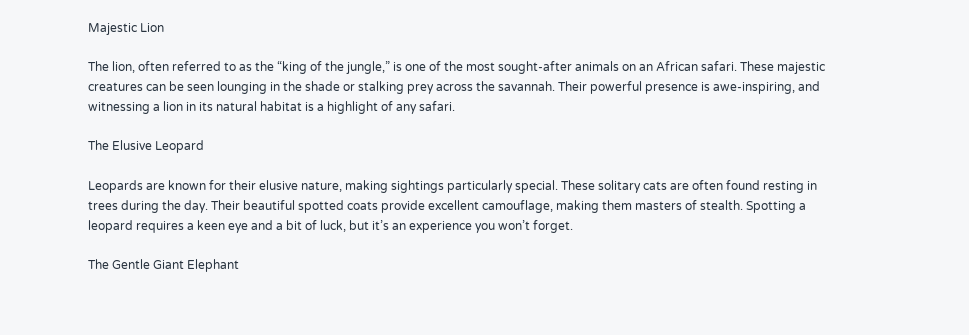Majestic Lion

The lion, often referred to as the “king of the jungle,” is one of the most sought-after animals on an African safari. These majestic creatures can be seen lounging in the shade or stalking prey across the savannah. Their powerful presence is awe-inspiring, and witnessing a lion in its natural habitat is a highlight of any safari.

The Elusive Leopard

Leopards are known for their elusive nature, making sightings particularly special. These solitary cats are often found resting in trees during the day. Their beautiful spotted coats provide excellent camouflage, making them masters of stealth. Spotting a leopard requires a keen eye and a bit of luck, but it’s an experience you won’t forget.

The Gentle Giant Elephant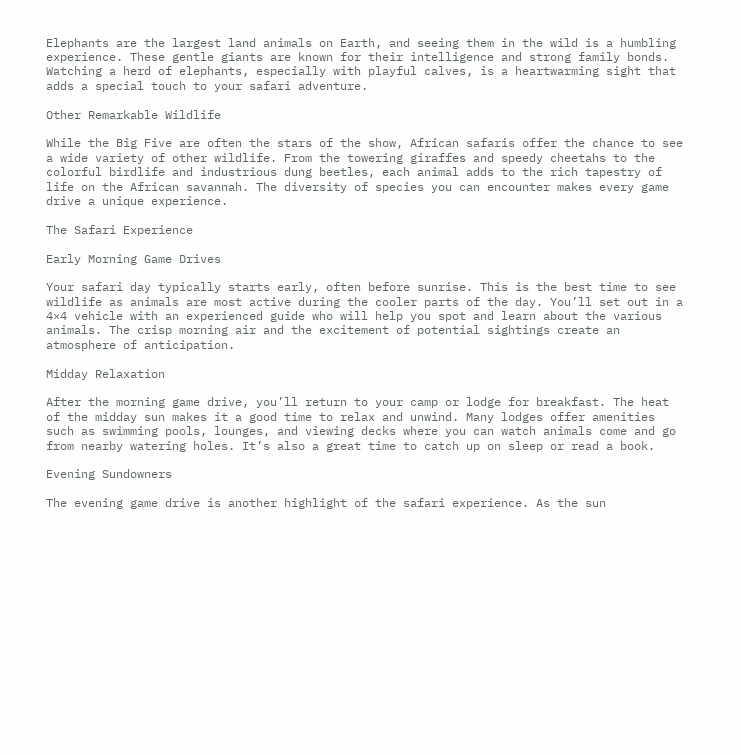Elephants are the largest land animals on Earth, and seeing them in the wild is a humbling experience. These gentle giants are known for their intelligence and strong family bonds. Watching a herd of elephants, especially with playful calves, is a heartwarming sight that adds a special touch to your safari adventure.

Other Remarkable Wildlife

While the Big Five are often the stars of the show, African safaris offer the chance to see a wide variety of other wildlife. From the towering giraffes and speedy cheetahs to the colorful birdlife and industrious dung beetles, each animal adds to the rich tapestry of life on the African savannah. The diversity of species you can encounter makes every game drive a unique experience.

The Safari Experience

Early Morning Game Drives

Your safari day typically starts early, often before sunrise. This is the best time to see wildlife as animals are most active during the cooler parts of the day. You’ll set out in a 4×4 vehicle with an experienced guide who will help you spot and learn about the various animals. The crisp morning air and the excitement of potential sightings create an atmosphere of anticipation.

Midday Relaxation

After the morning game drive, you’ll return to your camp or lodge for breakfast. The heat of the midday sun makes it a good time to relax and unwind. Many lodges offer amenities such as swimming pools, lounges, and viewing decks where you can watch animals come and go from nearby watering holes. It’s also a great time to catch up on sleep or read a book.

Evening Sundowners

The evening game drive is another highlight of the safari experience. As the sun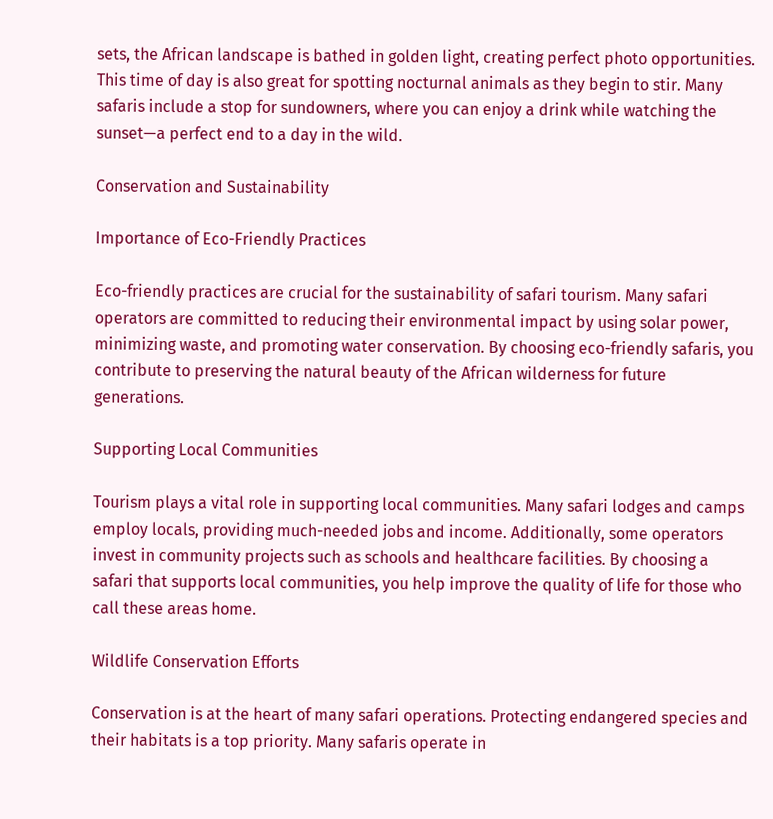sets, the African landscape is bathed in golden light, creating perfect photo opportunities. This time of day is also great for spotting nocturnal animals as they begin to stir. Many safaris include a stop for sundowners, where you can enjoy a drink while watching the sunset—a perfect end to a day in the wild.

Conservation and Sustainability

Importance of Eco-Friendly Practices

Eco-friendly practices are crucial for the sustainability of safari tourism. Many safari operators are committed to reducing their environmental impact by using solar power, minimizing waste, and promoting water conservation. By choosing eco-friendly safaris, you contribute to preserving the natural beauty of the African wilderness for future generations.

Supporting Local Communities

Tourism plays a vital role in supporting local communities. Many safari lodges and camps employ locals, providing much-needed jobs and income. Additionally, some operators invest in community projects such as schools and healthcare facilities. By choosing a safari that supports local communities, you help improve the quality of life for those who call these areas home.

Wildlife Conservation Efforts

Conservation is at the heart of many safari operations. Protecting endangered species and their habitats is a top priority. Many safaris operate in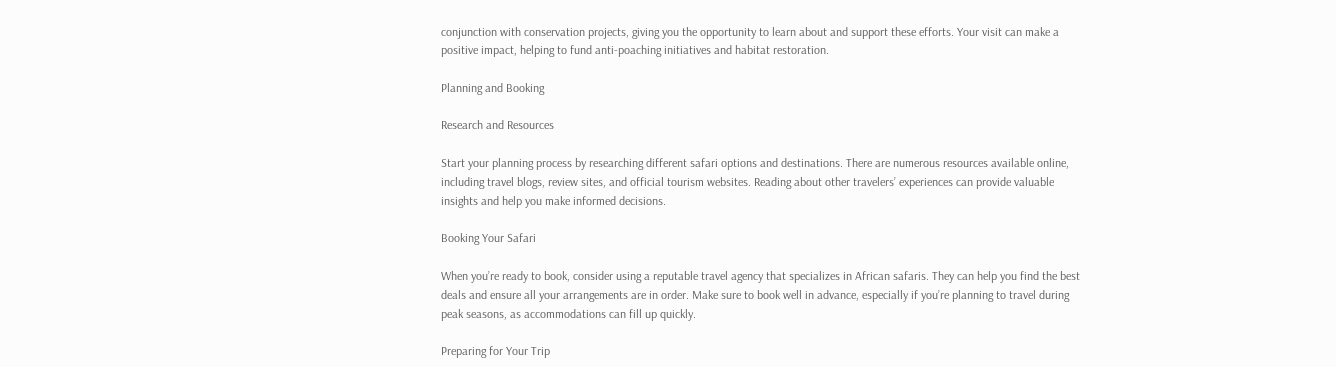conjunction with conservation projects, giving you the opportunity to learn about and support these efforts. Your visit can make a positive impact, helping to fund anti-poaching initiatives and habitat restoration.

Planning and Booking

Research and Resources

Start your planning process by researching different safari options and destinations. There are numerous resources available online, including travel blogs, review sites, and official tourism websites. Reading about other travelers’ experiences can provide valuable insights and help you make informed decisions.

Booking Your Safari

When you’re ready to book, consider using a reputable travel agency that specializes in African safaris. They can help you find the best deals and ensure all your arrangements are in order. Make sure to book well in advance, especially if you’re planning to travel during peak seasons, as accommodations can fill up quickly.

Preparing for Your Trip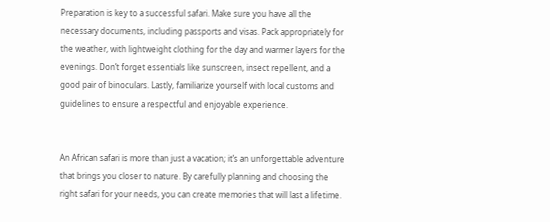Preparation is key to a successful safari. Make sure you have all the necessary documents, including passports and visas. Pack appropriately for the weather, with lightweight clothing for the day and warmer layers for the evenings. Don’t forget essentials like sunscreen, insect repellent, and a good pair of binoculars. Lastly, familiarize yourself with local customs and guidelines to ensure a respectful and enjoyable experience.


An African safari is more than just a vacation; it’s an unforgettable adventure that brings you closer to nature. By carefully planning and choosing the right safari for your needs, you can create memories that will last a lifetime.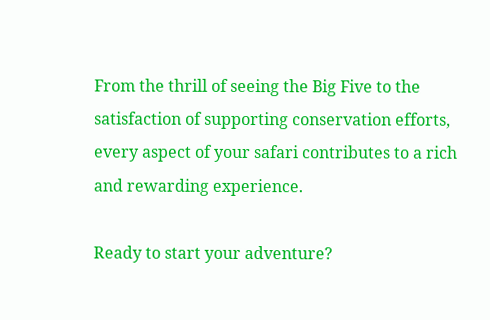From the thrill of seeing the Big Five to the satisfaction of supporting conservation efforts, every aspect of your safari contributes to a rich and rewarding experience.

Ready to start your adventure?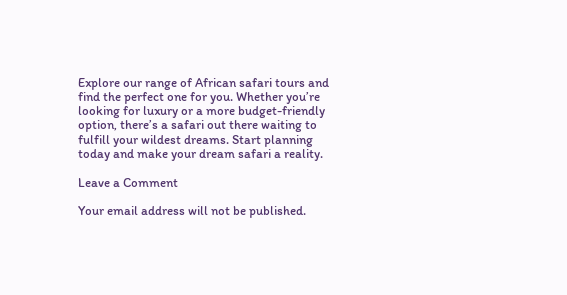Explore our range of African safari tours and find the perfect one for you. Whether you’re looking for luxury or a more budget-friendly option, there’s a safari out there waiting to fulfill your wildest dreams. Start planning today and make your dream safari a reality.

Leave a Comment

Your email address will not be published.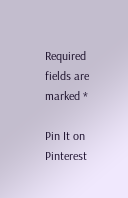Required fields are marked *

Pin It on Pinterest